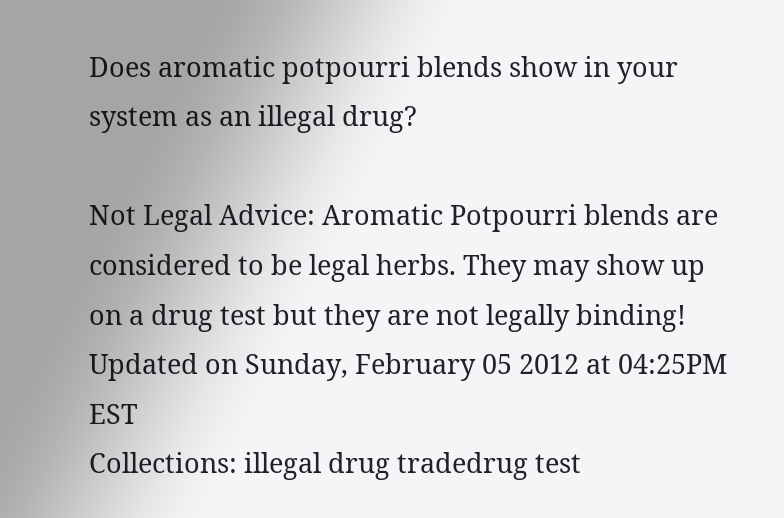Does aromatic potpourri blends show in your system as an illegal drug?

Not Legal Advice: Aromatic Potpourri blends are considered to be legal herbs. They may show up on a drug test but they are not legally binding!
Updated on Sunday, February 05 2012 at 04:25PM EST
Collections: illegal drug tradedrug test